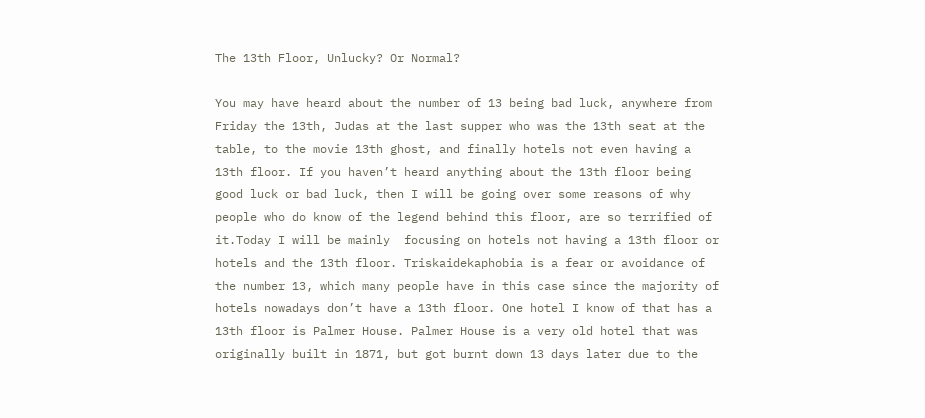The 13th Floor, Unlucky? Or Normal?

You may have heard about the number of 13 being bad luck, anywhere from Friday the 13th, Judas at the last supper who was the 13th seat at the table, to the movie 13th ghost, and finally hotels not even having a 13th floor. If you haven’t heard anything about the 13th floor being good luck or bad luck, then I will be going over some reasons of why people who do know of the legend behind this floor, are so terrified of it.Today I will be mainly  focusing on hotels not having a 13th floor or hotels and the 13th floor. Triskaidekaphobia is a fear or avoidance of the number 13, which many people have in this case since the majority of hotels nowadays don’t have a 13th floor. One hotel I know of that has a 13th floor is Palmer House. Palmer House is a very old hotel that was originally built in 1871, but got burnt down 13 days later due to the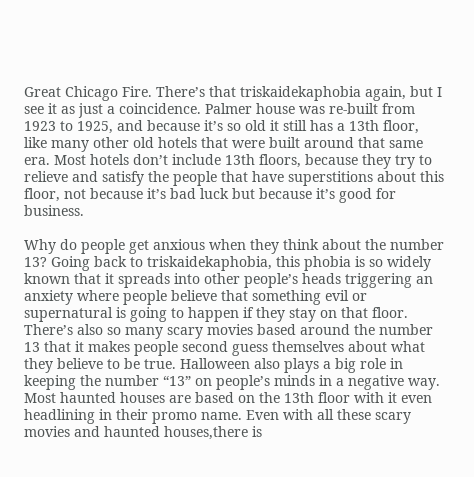Great Chicago Fire. There’s that triskaidekaphobia again, but I see it as just a coincidence. Palmer house was re-built from 1923 to 1925, and because it’s so old it still has a 13th floor, like many other old hotels that were built around that same era. Most hotels don’t include 13th floors, because they try to relieve and satisfy the people that have superstitions about this floor, not because it’s bad luck but because it’s good for business.

Why do people get anxious when they think about the number 13? Going back to triskaidekaphobia, this phobia is so widely known that it spreads into other people’s heads triggering an anxiety where people believe that something evil or supernatural is going to happen if they stay on that floor. There’s also so many scary movies based around the number 13 that it makes people second guess themselves about what they believe to be true. Halloween also plays a big role in keeping the number “13” on people’s minds in a negative way. Most haunted houses are based on the 13th floor with it even headlining in their promo name. Even with all these scary movies and haunted houses,there is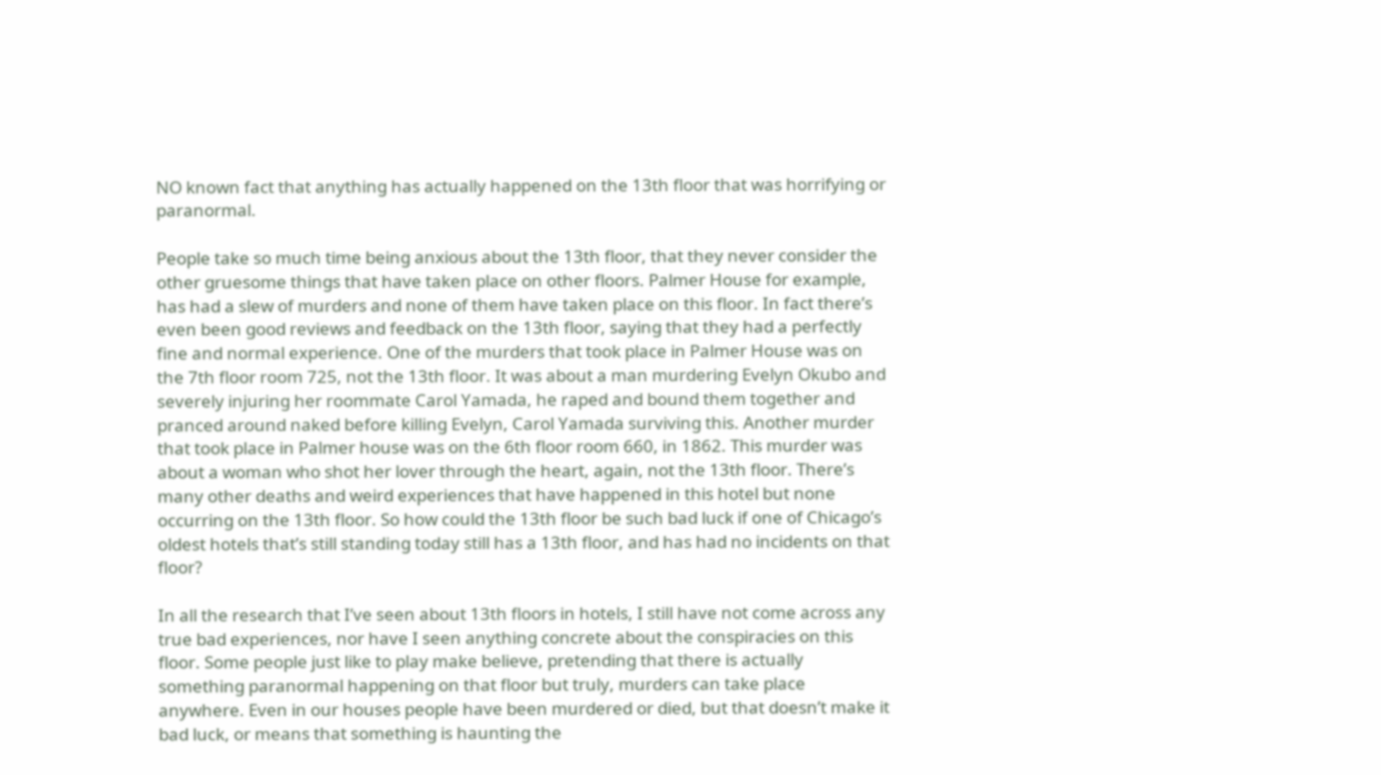NO known fact that anything has actually happened on the 13th floor that was horrifying or paranormal.

People take so much time being anxious about the 13th floor, that they never consider the other gruesome things that have taken place on other floors. Palmer House for example, has had a slew of murders and none of them have taken place on this floor. In fact there’s even been good reviews and feedback on the 13th floor, saying that they had a perfectly fine and normal experience. One of the murders that took place in Palmer House was on the 7th floor room 725, not the 13th floor. It was about a man murdering Evelyn Okubo and severely injuring her roommate Carol Yamada, he raped and bound them together and pranced around naked before killing Evelyn, Carol Yamada surviving this. Another murder that took place in Palmer house was on the 6th floor room 660, in 1862. This murder was about a woman who shot her lover through the heart, again, not the 13th floor. There’s many other deaths and weird experiences that have happened in this hotel but none occurring on the 13th floor. So how could the 13th floor be such bad luck if one of Chicago’s oldest hotels that’s still standing today still has a 13th floor, and has had no incidents on that floor?

In all the research that I’ve seen about 13th floors in hotels, I still have not come across any true bad experiences, nor have I seen anything concrete about the conspiracies on this floor. Some people just like to play make believe, pretending that there is actually something paranormal happening on that floor but truly, murders can take place anywhere. Even in our houses people have been murdered or died, but that doesn’t make it bad luck, or means that something is haunting the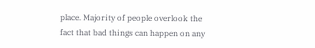place. Majority of people overlook the fact that bad things can happen on any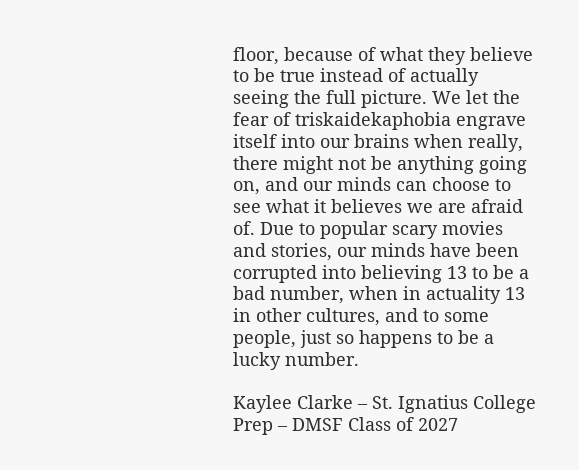floor, because of what they believe to be true instead of actually seeing the full picture. We let the fear of triskaidekaphobia engrave itself into our brains when really, there might not be anything going on, and our minds can choose to see what it believes we are afraid of. Due to popular scary movies and stories, our minds have been corrupted into believing 13 to be a bad number, when in actuality 13 in other cultures, and to some people, just so happens to be a lucky number.

Kaylee Clarke – St. Ignatius College Prep – DMSF Class of 2027